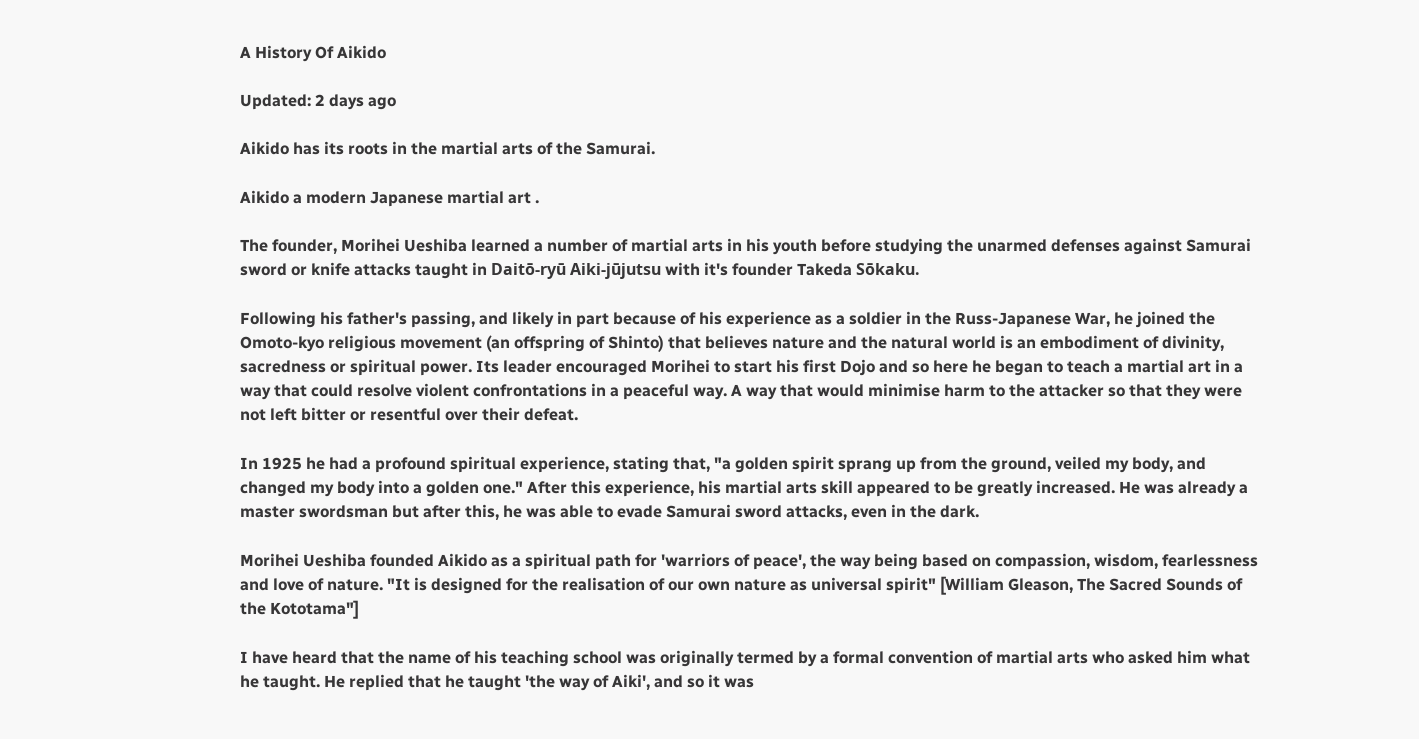A History Of Aikido

Updated: 2 days ago

Aikido has its roots in the martial arts of the Samurai.

Aikido a modern Japanese martial art .

The founder, Morihei Ueshiba learned a number of martial arts in his youth before studying the unarmed defenses against Samurai sword or knife attacks taught in Daitō-ryū Aiki-jūjutsu with it's founder Takeda Sōkaku.

Following his father's passing, and likely in part because of his experience as a soldier in the Russ-Japanese War, he joined the Omoto-kyo religious movement (an offspring of Shinto) that believes nature and the natural world is an embodiment of divinity, sacredness or spiritual power. Its leader encouraged Morihei to start his first Dojo and so here he began to teach a martial art in a way that could resolve violent confrontations in a peaceful way. A way that would minimise harm to the attacker so that they were not left bitter or resentful over their defeat.

In 1925 he had a profound spiritual experience, stating that, "a golden spirit sprang up from the ground, veiled my body, and changed my body into a golden one." After this experience, his martial arts skill appeared to be greatly increased. He was already a master swordsman but after this, he was able to evade Samurai sword attacks, even in the dark.

Morihei Ueshiba founded Aikido as a spiritual path for 'warriors of peace', the way being based on compassion, wisdom, fearlessness and love of nature. "It is designed for the realisation of our own nature as universal spirit" [William Gleason, The Sacred Sounds of the Kototama"]

I have heard that the name of his teaching school was originally termed by a formal convention of martial arts who asked him what he taught. He replied that he taught 'the way of Aiki', and so it was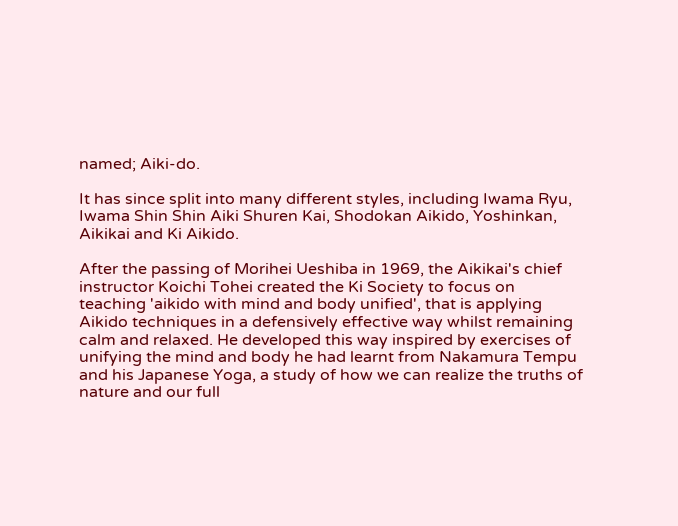named; Aiki-do.

It has since split into many different styles, including Iwama Ryu, Iwama Shin Shin Aiki Shuren Kai, Shodokan Aikido, Yoshinkan, Aikikai and Ki Aikido.

After the passing of Morihei Ueshiba in 1969, the Aikikai's chief instructor Koichi Tohei created the Ki Society to focus on teaching 'aikido with mind and body unified', that is applying Aikido techniques in a defensively effective way whilst remaining calm and relaxed. He developed this way inspired by exercises of unifying the mind and body he had learnt from Nakamura Tempu and his Japanese Yoga, a study of how we can realize the truths of nature and our full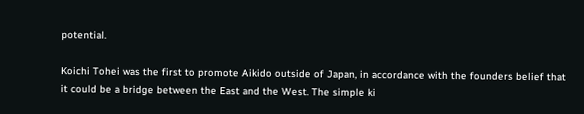potential.

Koichi Tohei was the first to promote Aikido outside of Japan, in accordance with the founders belief that it could be a bridge between the East and the West. The simple ki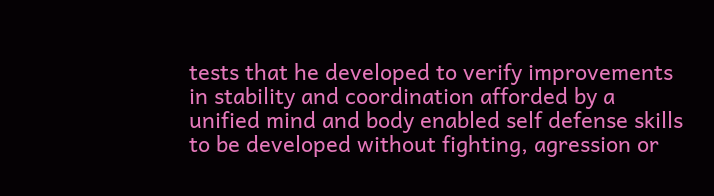tests that he developed to verify improvements in stability and coordination afforded by a unified mind and body enabled self defense skills to be developed without fighting, agression or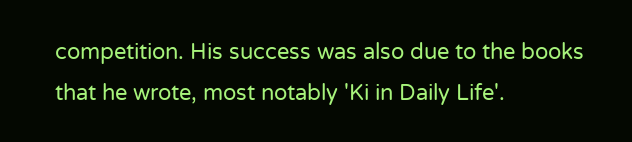competition. His success was also due to the books that he wrote, most notably 'Ki in Daily Life'.